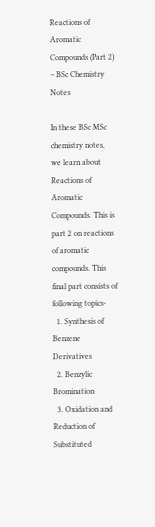Reactions of Aromatic Compounds (Part 2) – BSc Chemistry Notes

In these BSc MSc chemistry notes, we learn about Reactions of Aromatic Compounds. This is part 2 on reactions of aromatic compounds. This final part consists of following topics-
  1. Synthesis of Benzene Derivatives
  2. Benzylic Bromination
  3. Oxidation and Reduction of Substituted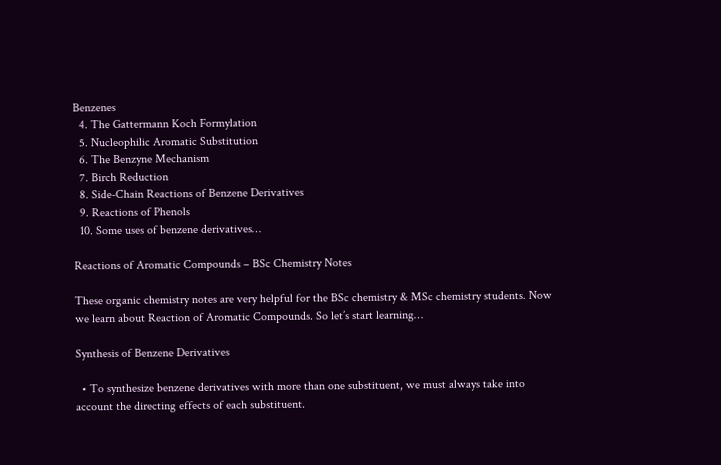Benzenes
  4. The Gattermann Koch Formylation
  5. Nucleophilic Aromatic Substitution
  6. The Benzyne Mechanism
  7. Birch Reduction
  8. Side-Chain Reactions of Benzene Derivatives
  9. Reactions of Phenols
  10. Some uses of benzene derivatives…

Reactions of Aromatic Compounds – BSc Chemistry Notes

These organic chemistry notes are very helpful for the BSc chemistry & MSc chemistry students. Now we learn about Reaction of Aromatic Compounds. So let’s start learning…

Synthesis of Benzene Derivatives

  • To synthesize benzene derivatives with more than one substituent, we must always take into account the directing effects of each substituent.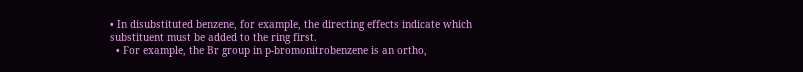• In disubstituted benzene, for example, the directing effects indicate which substituent must be added to the ring first.
  • For example, the Br group in p-bromonitrobenzene is an ortho,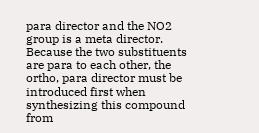para director and the NO2 group is a meta director.
Because the two substituents are para to each other, the ortho, para director must be introduced first when synthesizing this compound from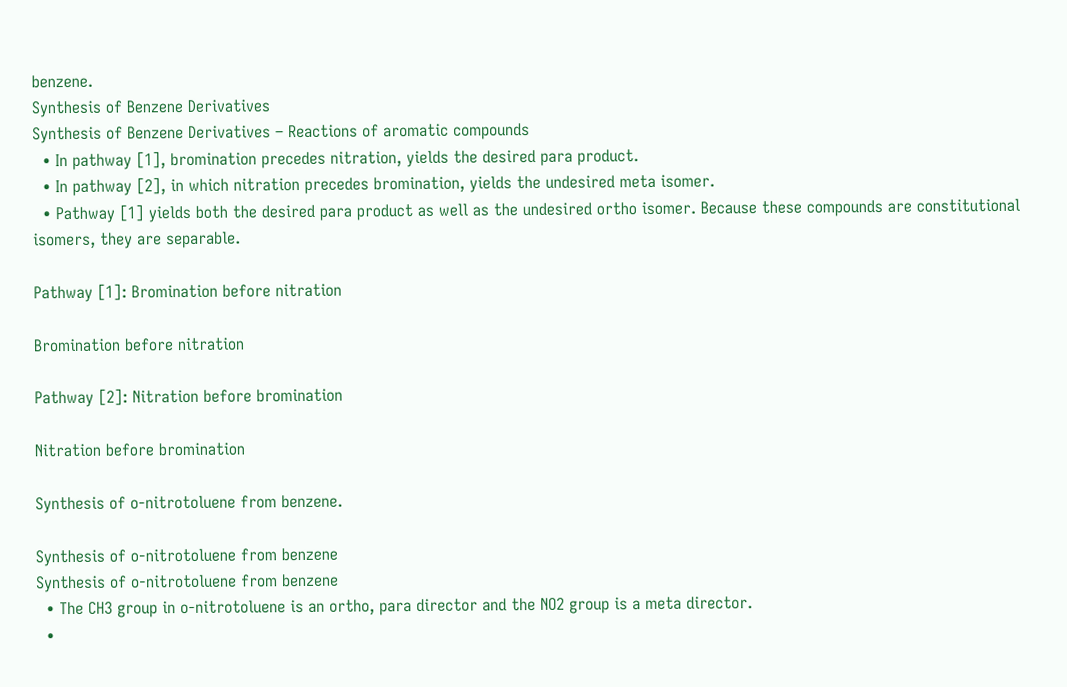benzene.
Synthesis of Benzene Derivatives
Synthesis of Benzene Derivatives – Reactions of aromatic compounds
  • In pathway [1], bromination precedes nitration, yields the desired para product.
  • In pathway [2], in which nitration precedes bromination, yields the undesired meta isomer.
  • Pathway [1] yields both the desired para product as well as the undesired ortho isomer. Because these compounds are constitutional isomers, they are separable.

Pathway [1]: Bromination before nitration

Bromination before nitration

Pathway [2]: Nitration before bromination

Nitration before bromination

Synthesis of o-nitrotoluene from benzene.

Synthesis of o-nitrotoluene from benzene
Synthesis of o-nitrotoluene from benzene
  • The CH3 group in o-nitrotoluene is an ortho, para director and the NO2 group is a meta director.
  •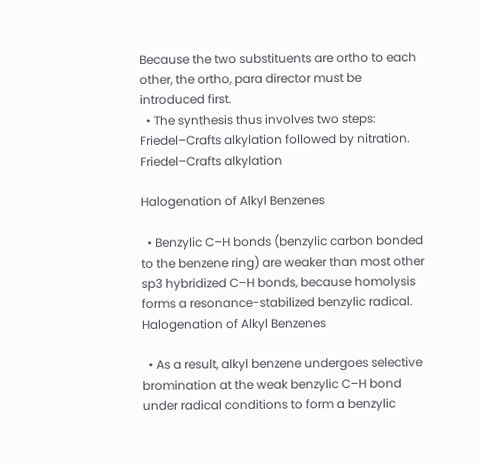Because the two substituents are ortho to each other, the ortho, para director must be introduced first.
  • The synthesis thus involves two steps: Friedel–Crafts alkylation followed by nitration.
Friedel–Crafts alkylation

Halogenation of Alkyl Benzenes

  • Benzylic C–H bonds (benzylic carbon bonded to the benzene ring) are weaker than most other sp3 hybridized C–H bonds, because homolysis forms a resonance-stabilized benzylic radical.
Halogenation of Alkyl Benzenes

  • As a result, alkyl benzene undergoes selective bromination at the weak benzylic C–H bond under radical conditions to form a benzylic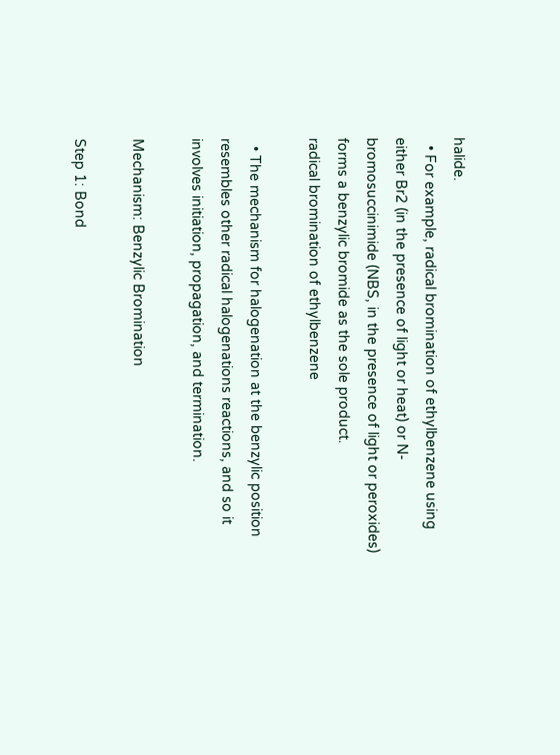halide.
  • For example, radical bromination of ethylbenzene using either Br2 (in the presence of light or heat) or N-bromosuccinimide (NBS, in the presence of light or peroxides) forms a benzylic bromide as the sole product.
radical bromination of ethylbenzene

  • The mechanism for halogenation at the benzylic position resembles other radical halogenations reactions, and so it involves initiation, propagation, and termination.

Mechanism: Benzylic Bromination

Step 1: Bond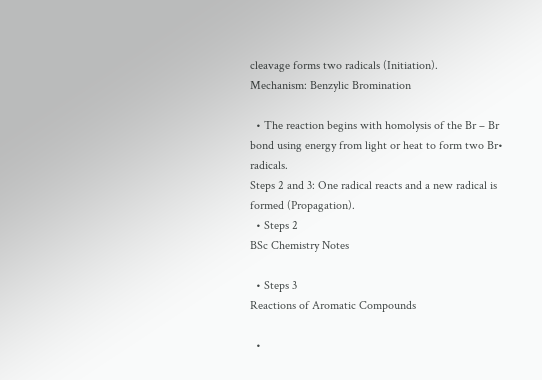cleavage forms two radicals (Initiation).
Mechanism: Benzylic Bromination

  • The reaction begins with homolysis of the Br – Br bond using energy from light or heat to form two Br• radicals.
Steps 2 and 3: One radical reacts and a new radical is formed (Propagation).
  • Steps 2
BSc Chemistry Notes

  • Steps 3
Reactions of Aromatic Compounds

  •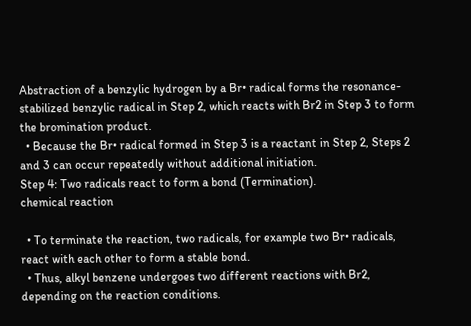Abstraction of a benzylic hydrogen by a Br• radical forms the resonance-stabilized benzylic radical in Step 2, which reacts with Br2 in Step 3 to form the bromination product.
  • Because the Br• radical formed in Step 3 is a reactant in Step 2, Steps 2 and 3 can occur repeatedly without additional initiation.
Step 4: Two radicals react to form a bond (Termination).
chemical reaction

  • To terminate the reaction, two radicals, for example two Br• radicals, react with each other to form a stable bond.
  • Thus, alkyl benzene undergoes two different reactions with Br2, depending on the reaction conditions.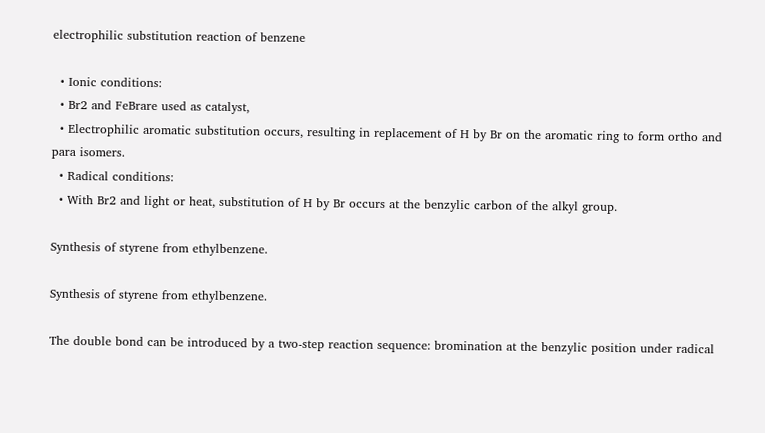electrophilic substitution reaction of benzene

  • Ionic conditions:
  • Br2 and FeBrare used as catalyst,
  • Electrophilic aromatic substitution occurs, resulting in replacement of H by Br on the aromatic ring to form ortho and para isomers.
  • Radical conditions:
  • With Br2 and light or heat, substitution of H by Br occurs at the benzylic carbon of the alkyl group.

Synthesis of styrene from ethylbenzene.

Synthesis of styrene from ethylbenzene.

The double bond can be introduced by a two-step reaction sequence: bromination at the benzylic position under radical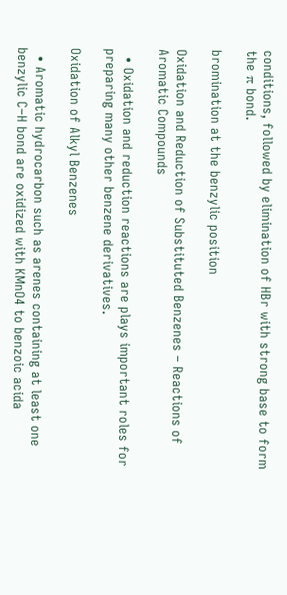conditions, followed by elimination of HBr with strong base to form the π bond.

bromination at the benzylic position

Oxidation and Reduction of Substituted Benzenes – Reactions of Aromatic Compounds

  • Oxidation and reduction reactions are plays important roles for preparing many other benzene derivatives.

Oxidation of Alkyl Benzenes

  • Aromatic hydrocarbon such as arenes containing at least one benzylic C–H bond are oxidized with KMnO4 to benzoic acida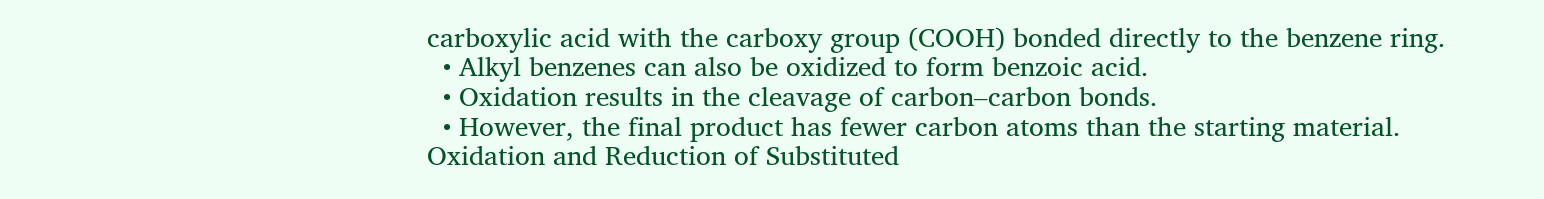carboxylic acid with the carboxy group (COOH) bonded directly to the benzene ring.
  • Alkyl benzenes can also be oxidized to form benzoic acid.
  • Oxidation results in the cleavage of carbon–carbon bonds.
  • However, the final product has fewer carbon atoms than the starting material.
Oxidation and Reduction of Substituted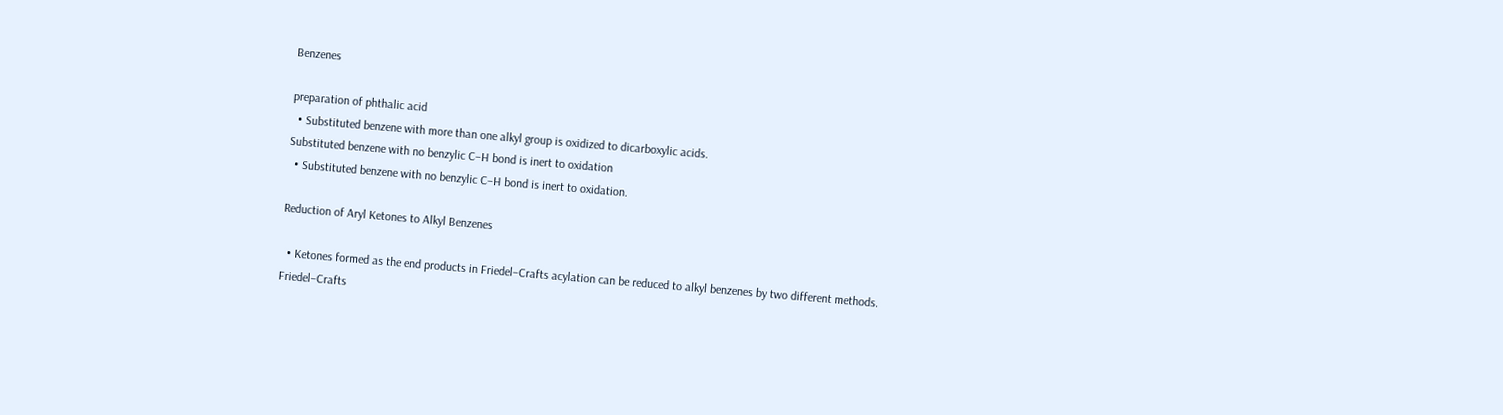Benzenes

preparation of phthalic acid
  • Substituted benzene with more than one alkyl group is oxidized to dicarboxylic acids.
Substituted benzene with no benzylic C–H bond is inert to oxidation
  • Substituted benzene with no benzylic C–H bond is inert to oxidation.

Reduction of Aryl Ketones to Alkyl Benzenes

  • Ketones formed as the end products in Friedel–Crafts acylation can be reduced to alkyl benzenes by two different methods.
Friedel–Crafts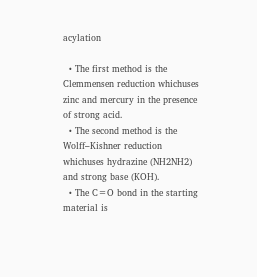acylation

  • The first method is the Clemmensen reduction whichuses zinc and mercury in the presence of strong acid.
  • The second method is the Wolff–Kishner reduction whichuses hydrazine (NH2NH2) and strong base (KOH).
  • The C=O bond in the starting material is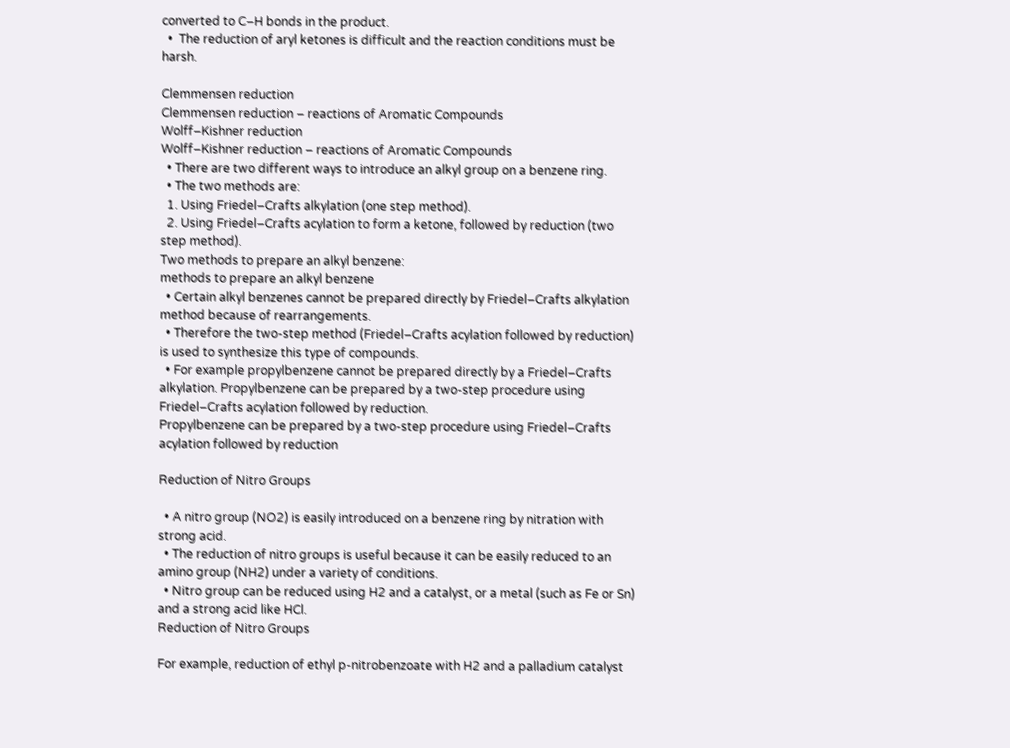converted to C–H bonds in the product.
  •  The reduction of aryl ketones is difficult and the reaction conditions must be harsh.

Clemmensen reduction
Clemmensen reduction – reactions of Aromatic Compounds
Wolff–Kishner reduction
Wolff–Kishner reduction – reactions of Aromatic Compounds
  • There are two different ways to introduce an alkyl group on a benzene ring.
  • The two methods are:
  1. Using Friedel–Crafts alkylation (one step method).
  2. Using Friedel–Crafts acylation to form a ketone, followed by reduction (two step method).
Two methods to prepare an alkyl benzene:
methods to prepare an alkyl benzene
  • Certain alkyl benzenes cannot be prepared directly by Friedel–Crafts alkylation method because of rearrangements.
  • Therefore the two-step method (Friedel–Crafts acylation followed by reduction) is used to synthesize this type of compounds.
  • For example propylbenzene cannot be prepared directly by a Friedel–Crafts alkylation. Propylbenzene can be prepared by a two-step procedure using Friedel–Crafts acylation followed by reduction.
Propylbenzene can be prepared by a two-step procedure using Friedel–Crafts acylation followed by reduction

Reduction of Nitro Groups

  • A nitro group (NO2) is easily introduced on a benzene ring by nitration with strong acid.
  • The reduction of nitro groups is useful because it can be easily reduced to an amino group (NH2) under a variety of conditions.
  • Nitro group can be reduced using H2 and a catalyst, or a metal (such as Fe or Sn) and a strong acid like HCl.
Reduction of Nitro Groups

For example, reduction of ethyl p-nitrobenzoate with H2 and a palladium catalyst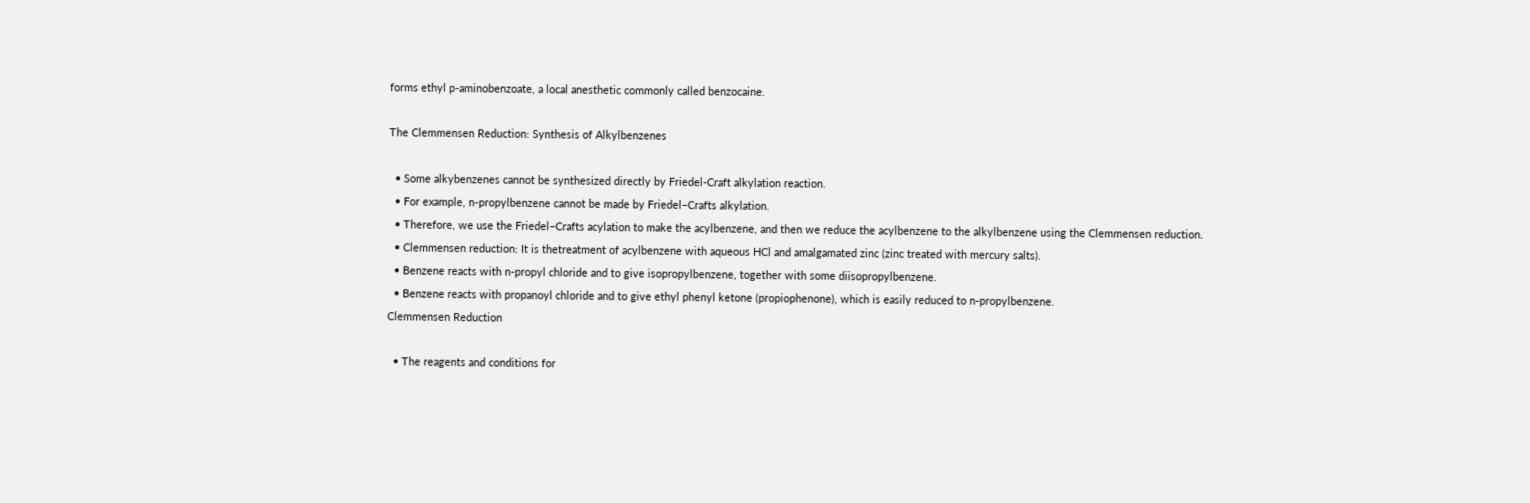forms ethyl p-aminobenzoate, a local anesthetic commonly called benzocaine.

The Clemmensen Reduction: Synthesis of Alkylbenzenes

  • Some alkybenzenes cannot be synthesized directly by Friedel-Craft alkylation reaction.
  • For example, n-propylbenzene cannot be made by Friedel–Crafts alkylation.
  • Therefore, we use the Friedel–Crafts acylation to make the acylbenzene, and then we reduce the acylbenzene to the alkylbenzene using the Clemmensen reduction.
  • Clemmensen reduction: It is thetreatment of acylbenzene with aqueous HCl and amalgamated zinc (zinc treated with mercury salts).
  • Benzene reacts with n-propyl chloride and to give isopropylbenzene, together with some diisopropylbenzene.
  • Benzene reacts with propanoyl chloride and to give ethyl phenyl ketone (propiophenone), which is easily reduced to n-propylbenzene.
Clemmensen Reduction

  • The reagents and conditions for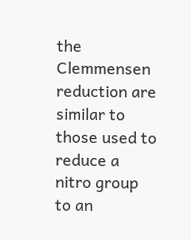the Clemmensen reduction are similar to those used to reduce a nitro group to an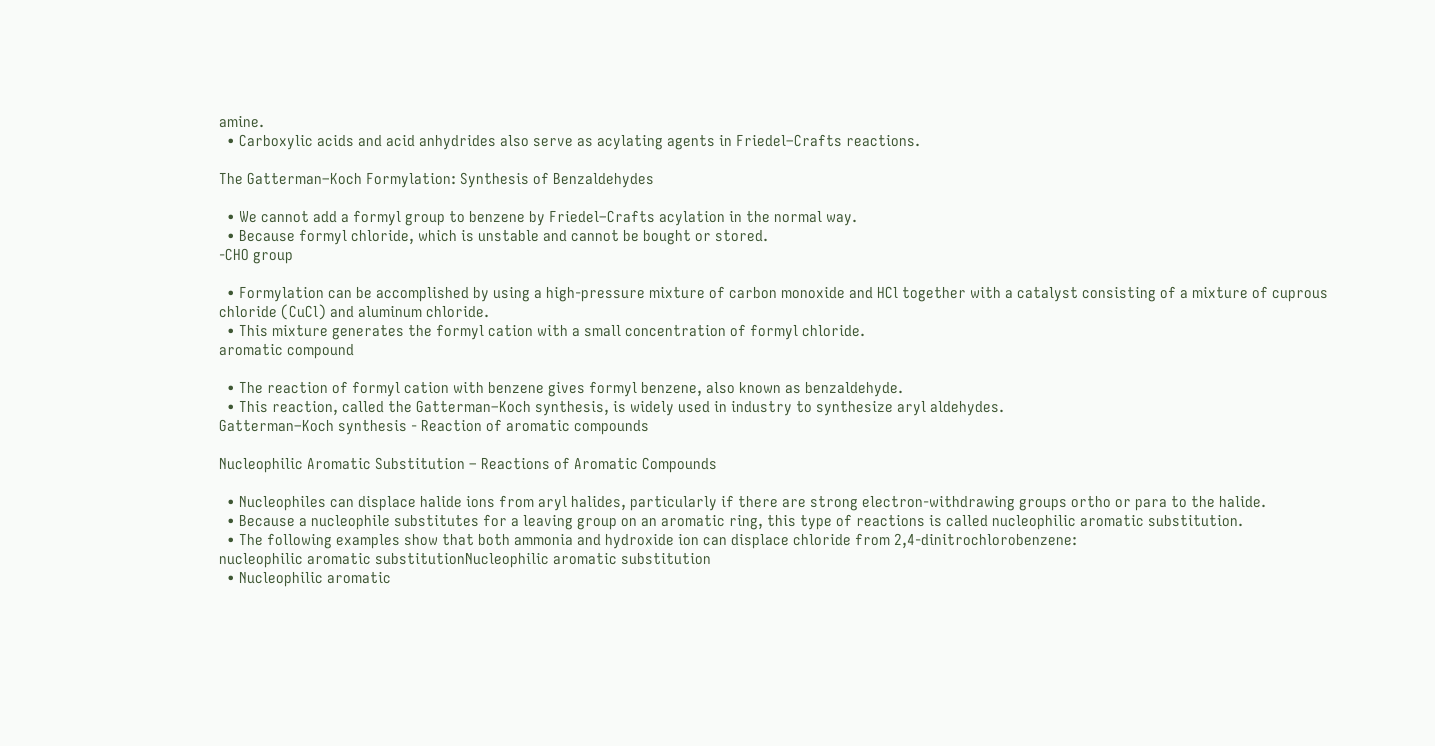amine.
  • Carboxylic acids and acid anhydrides also serve as acylating agents in Friedel–Crafts reactions.

The Gatterman–Koch Formylation: Synthesis of Benzaldehydes

  • We cannot add a formyl group to benzene by Friedel–Crafts acylation in the normal way.
  • Because formyl chloride, which is unstable and cannot be bought or stored.
-CHO group

  • Formylation can be accomplished by using a high-pressure mixture of carbon monoxide and HCl together with a catalyst consisting of a mixture of cuprous chloride (CuCl) and aluminum chloride.
  • This mixture generates the formyl cation with a small concentration of formyl chloride.
aromatic compound

  • The reaction of formyl cation with benzene gives formyl benzene, also known as benzaldehyde.
  • This reaction, called the Gatterman–Koch synthesis, is widely used in industry to synthesize aryl aldehydes.
Gatterman–Koch synthesis - Reaction of aromatic compounds

Nucleophilic Aromatic Substitution – Reactions of Aromatic Compounds

  • Nucleophiles can displace halide ions from aryl halides, particularly if there are strong electron-withdrawing groups ortho or para to the halide.
  • Because a nucleophile substitutes for a leaving group on an aromatic ring, this type of reactions is called nucleophilic aromatic substitution.
  • The following examples show that both ammonia and hydroxide ion can displace chloride from 2,4-dinitrochlorobenzene:
nucleophilic aromatic substitutionNucleophilic aromatic substitution
  • Nucleophilic aromatic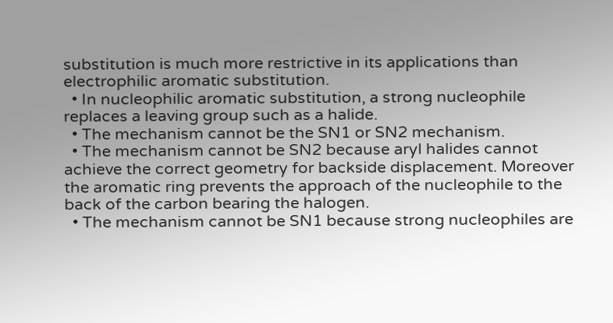substitution is much more restrictive in its applications than electrophilic aromatic substitution.
  • In nucleophilic aromatic substitution, a strong nucleophile replaces a leaving group such as a halide.
  • The mechanism cannot be the SN1 or SN2 mechanism.
  • The mechanism cannot be SN2 because aryl halides cannot achieve the correct geometry for backside displacement. Moreover the aromatic ring prevents the approach of the nucleophile to the back of the carbon bearing the halogen.
  • The mechanism cannot be SN1 because strong nucleophiles are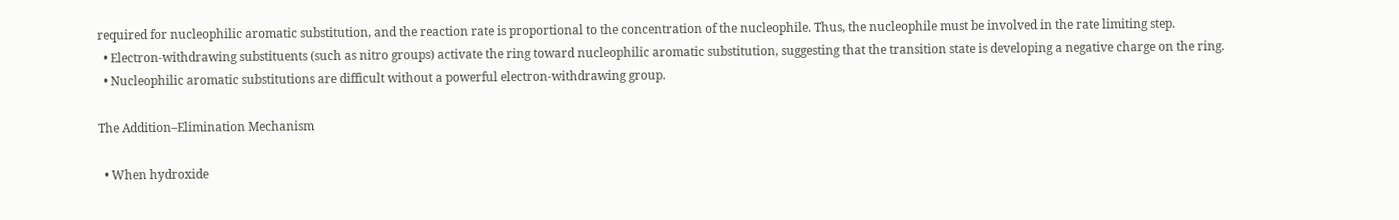required for nucleophilic aromatic substitution, and the reaction rate is proportional to the concentration of the nucleophile. Thus, the nucleophile must be involved in the rate limiting step.
  • Electron-withdrawing substituents (such as nitro groups) activate the ring toward nucleophilic aromatic substitution, suggesting that the transition state is developing a negative charge on the ring.
  • Nucleophilic aromatic substitutions are difficult without a powerful electron-withdrawing group.

The Addition–Elimination Mechanism

  • When hydroxide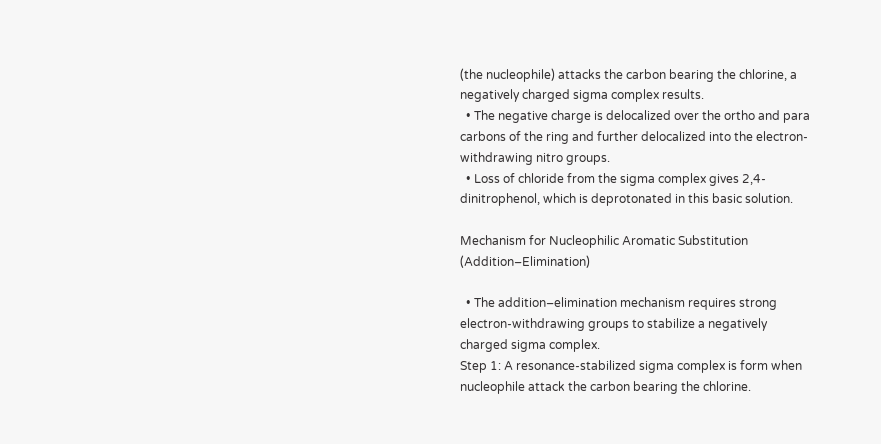(the nucleophile) attacks the carbon bearing the chlorine, a negatively charged sigma complex results.
  • The negative charge is delocalized over the ortho and para carbons of the ring and further delocalized into the electron-withdrawing nitro groups.
  • Loss of chloride from the sigma complex gives 2,4-dinitrophenol, which is deprotonated in this basic solution.

Mechanism for Nucleophilic Aromatic Substitution (Addition–Elimination)

  • The addition–elimination mechanism requires strong electron-withdrawing groups to stabilize a negatively charged sigma complex.
Step 1: A resonance-stabilized sigma complex is form when nucleophile attack the carbon bearing the chlorine.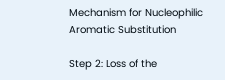Mechanism for Nucleophilic Aromatic Substitution

Step 2: Loss of the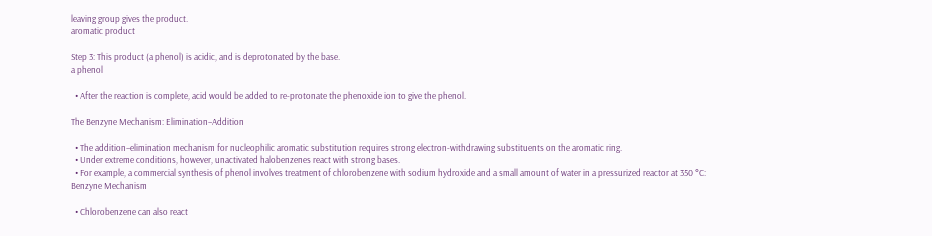leaving group gives the product.
aromatic product

Step 3: This product (a phenol) is acidic, and is deprotonated by the base.
a phenol

  • After the reaction is complete, acid would be added to re-protonate the phenoxide ion to give the phenol.

The Benzyne Mechanism: Elimination–Addition

  • The addition–elimination mechanism for nucleophilic aromatic substitution requires strong electron-withdrawing substituents on the aromatic ring.
  • Under extreme conditions, however, unactivated halobenzenes react with strong bases.
  • For example, a commercial synthesis of phenol involves treatment of chlorobenzene with sodium hydroxide and a small amount of water in a pressurized reactor at 350 °C:
Benzyne Mechanism

  • Chlorobenzene can also react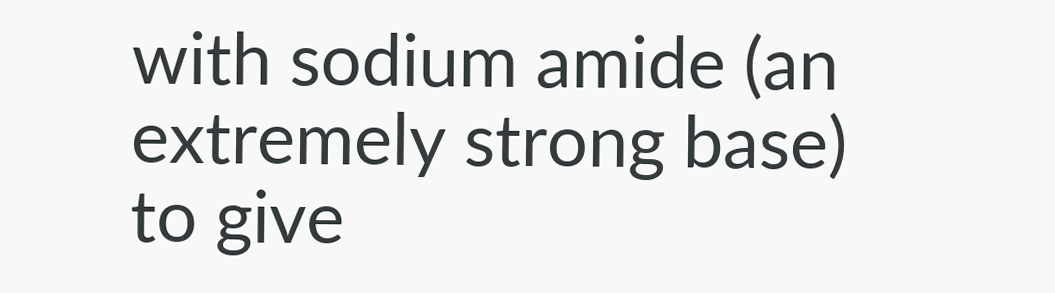with sodium amide (an extremely strong base) to give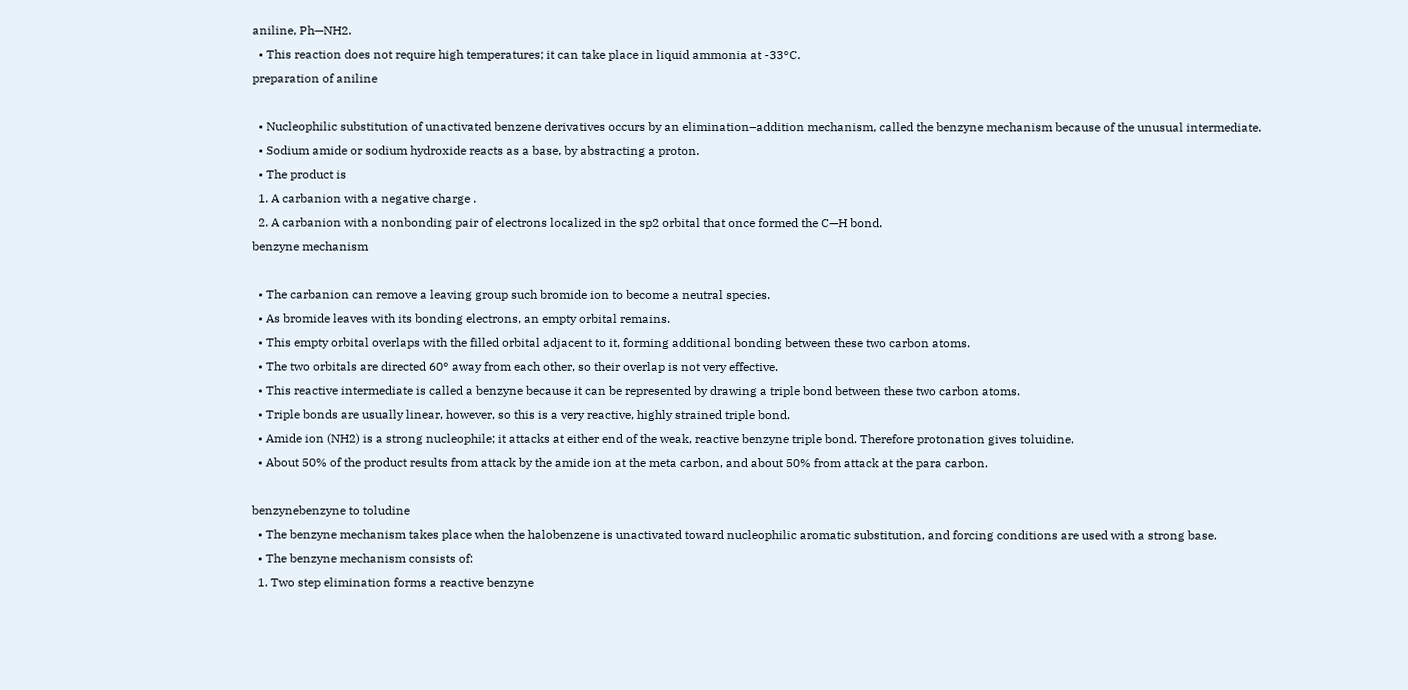aniline, Ph—NH2.
  • This reaction does not require high temperatures; it can take place in liquid ammonia at -33°C.
preparation of aniline

  • Nucleophilic substitution of unactivated benzene derivatives occurs by an elimination–addition mechanism, called the benzyne mechanism because of the unusual intermediate.
  • Sodium amide or sodium hydroxide reacts as a base, by abstracting a proton.
  • The product is
  1. A carbanion with a negative charge .
  2. A carbanion with a nonbonding pair of electrons localized in the sp2 orbital that once formed the C—H bond.
benzyne mechanism

  • The carbanion can remove a leaving group such bromide ion to become a neutral species.
  • As bromide leaves with its bonding electrons, an empty orbital remains.
  • This empty orbital overlaps with the filled orbital adjacent to it, forming additional bonding between these two carbon atoms.
  • The two orbitals are directed 60° away from each other, so their overlap is not very effective.
  • This reactive intermediate is called a benzyne because it can be represented by drawing a triple bond between these two carbon atoms.
  • Triple bonds are usually linear, however, so this is a very reactive, highly strained triple bond.
  • Amide ion (NH2) is a strong nucleophile; it attacks at either end of the weak, reactive benzyne triple bond. Therefore protonation gives toluidine.
  • About 50% of the product results from attack by the amide ion at the meta carbon, and about 50% from attack at the para carbon.

benzynebenzyne to toludine
  • The benzyne mechanism takes place when the halobenzene is unactivated toward nucleophilic aromatic substitution, and forcing conditions are used with a strong base.
  • The benzyne mechanism consists of:
  1. Two step elimination forms a reactive benzyne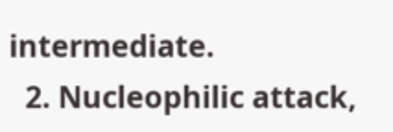intermediate.
  2. Nucleophilic attack,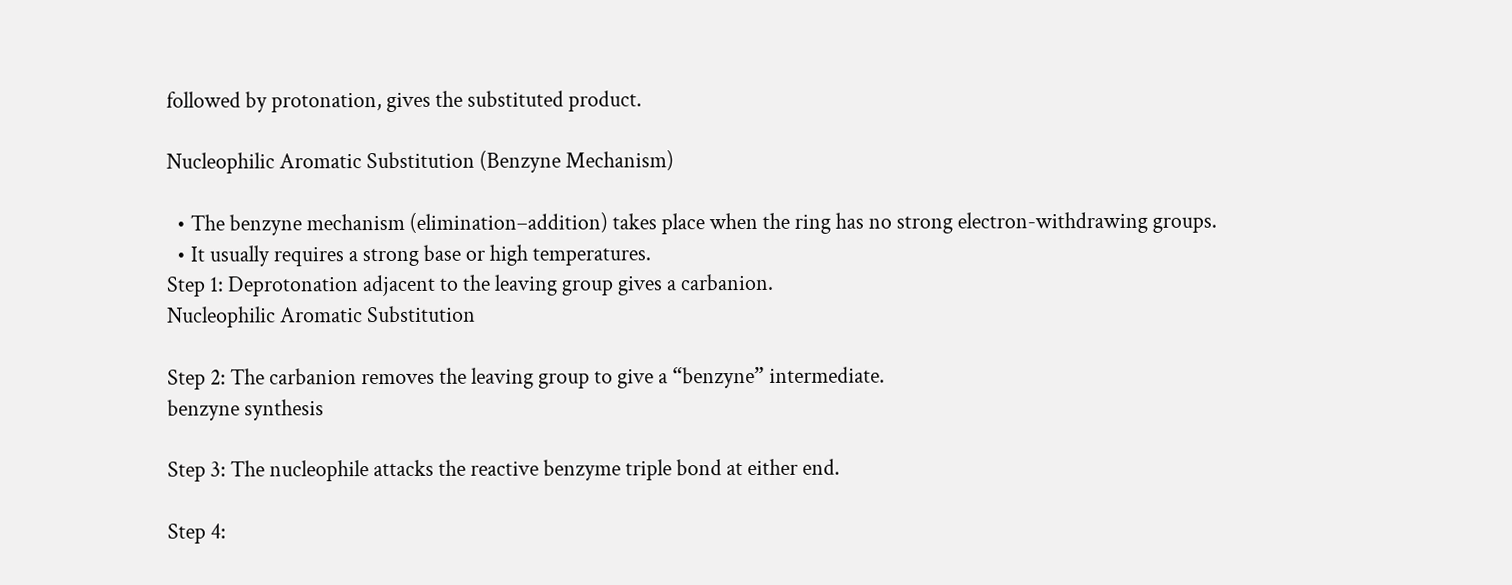followed by protonation, gives the substituted product.

Nucleophilic Aromatic Substitution (Benzyne Mechanism)

  • The benzyne mechanism (elimination–addition) takes place when the ring has no strong electron-withdrawing groups.
  • It usually requires a strong base or high temperatures.
Step 1: Deprotonation adjacent to the leaving group gives a carbanion.
Nucleophilic Aromatic Substitution

Step 2: The carbanion removes the leaving group to give a “benzyne” intermediate.
benzyne synthesis

Step 3: The nucleophile attacks the reactive benzyme triple bond at either end.

Step 4: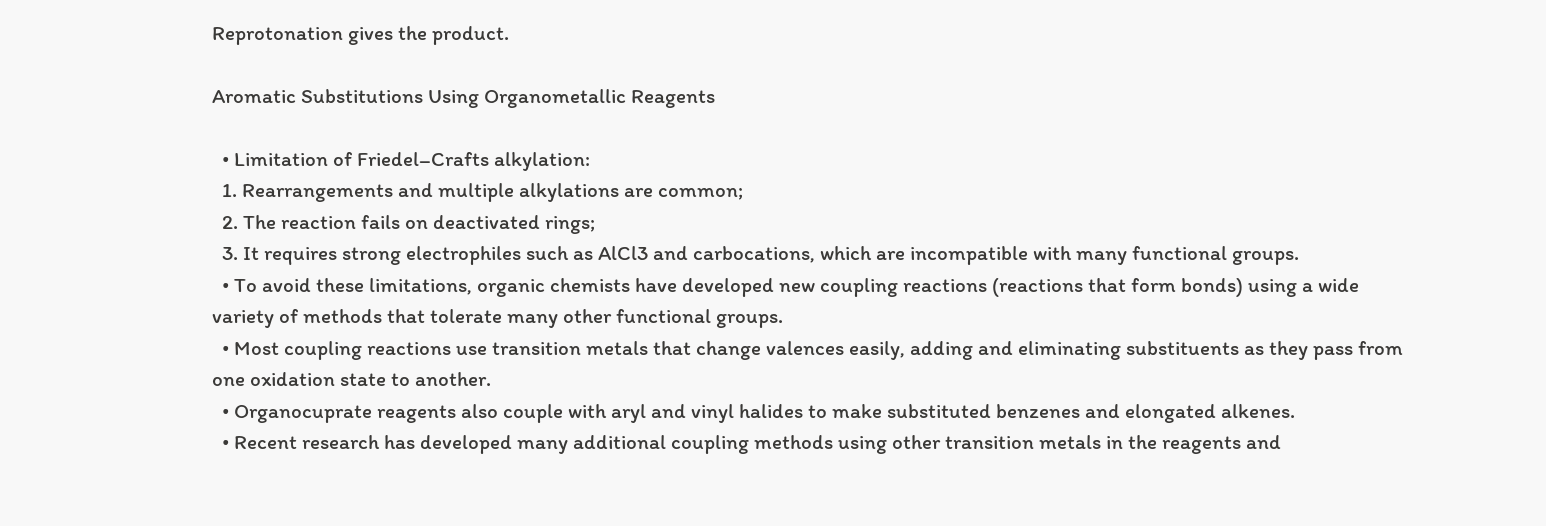Reprotonation gives the product.

Aromatic Substitutions Using Organometallic Reagents

  • Limitation of Friedel–Crafts alkylation:
  1. Rearrangements and multiple alkylations are common;
  2. The reaction fails on deactivated rings;
  3. It requires strong electrophiles such as AlCl3 and carbocations, which are incompatible with many functional groups.
  • To avoid these limitations, organic chemists have developed new coupling reactions (reactions that form bonds) using a wide variety of methods that tolerate many other functional groups.
  • Most coupling reactions use transition metals that change valences easily, adding and eliminating substituents as they pass from one oxidation state to another.
  • Organocuprate reagents also couple with aryl and vinyl halides to make substituted benzenes and elongated alkenes.
  • Recent research has developed many additional coupling methods using other transition metals in the reagents and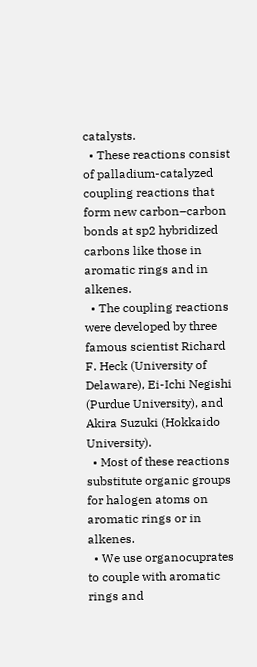catalysts.
  • These reactions consist of palladium-catalyzed coupling reactions that form new carbon–carbon bonds at sp2 hybridized carbons like those in aromatic rings and in alkenes.
  • The coupling reactions were developed by three famous scientist Richard F. Heck (University of Delaware), Ei-Ichi Negishi (Purdue University), and Akira Suzuki (Hokkaido University).
  • Most of these reactions substitute organic groups for halogen atoms on aromatic rings or in alkenes.
  • We use organocuprates to couple with aromatic rings and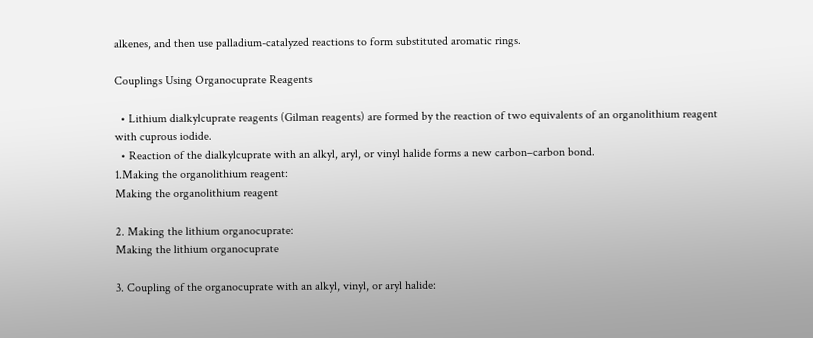alkenes, and then use palladium-catalyzed reactions to form substituted aromatic rings.

Couplings Using Organocuprate Reagents

  • Lithium dialkylcuprate reagents (Gilman reagents) are formed by the reaction of two equivalents of an organolithium reagent with cuprous iodide.
  • Reaction of the dialkylcuprate with an alkyl, aryl, or vinyl halide forms a new carbon–carbon bond.
1.Making the organolithium reagent:
Making the organolithium reagent

2. Making the lithium organocuprate:
Making the lithium organocuprate

3. Coupling of the organocuprate with an alkyl, vinyl, or aryl halide: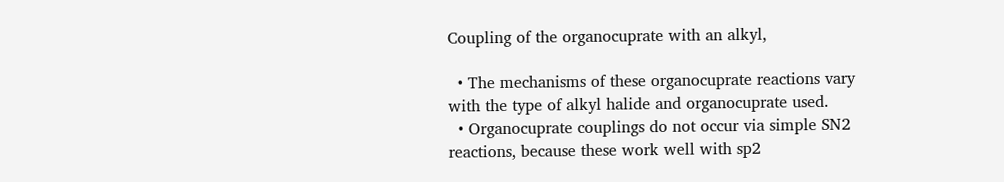Coupling of the organocuprate with an alkyl,

  • The mechanisms of these organocuprate reactions vary with the type of alkyl halide and organocuprate used.
  • Organocuprate couplings do not occur via simple SN2 reactions, because these work well with sp2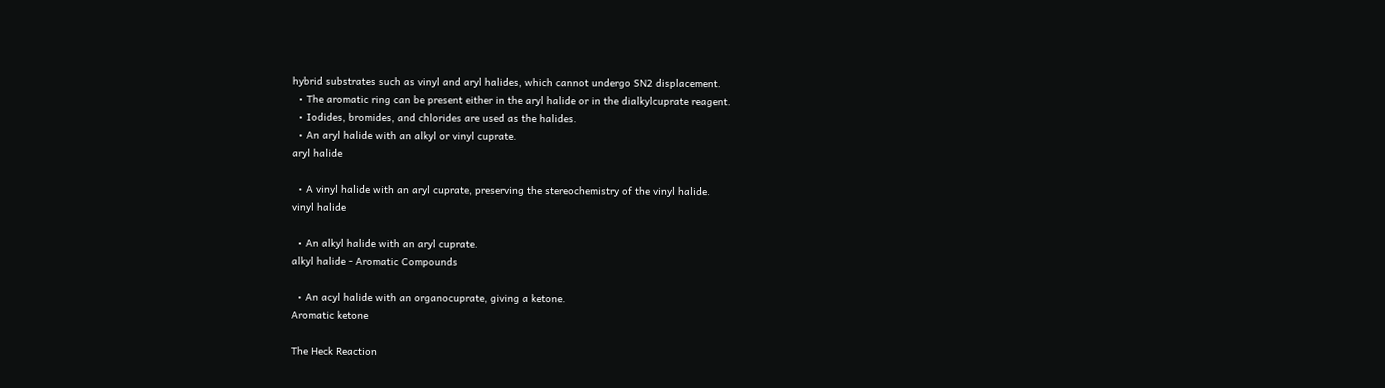hybrid substrates such as vinyl and aryl halides, which cannot undergo SN2 displacement.
  • The aromatic ring can be present either in the aryl halide or in the dialkylcuprate reagent.
  • Iodides, bromides, and chlorides are used as the halides.
  • An aryl halide with an alkyl or vinyl cuprate.
aryl halide

  • A vinyl halide with an aryl cuprate, preserving the stereochemistry of the vinyl halide.
vinyl halide

  • An alkyl halide with an aryl cuprate.
alkyl halide - Aromatic Compounds

  • An acyl halide with an organocuprate, giving a ketone.
Aromatic ketone

The Heck Reaction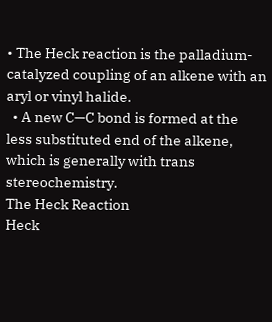• The Heck reaction is the palladium-catalyzed coupling of an alkene with an aryl or vinyl halide.
  • A new C—C bond is formed at the less substituted end of the alkene, which is generally with trans stereochemistry.
The Heck Reaction
Heck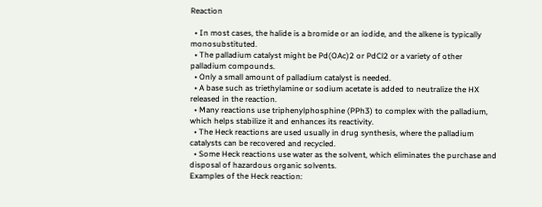Reaction

  • In most cases, the halide is a bromide or an iodide, and the alkene is typically monosubstituted.
  • The palladium catalyst might be Pd(OAc)2 or PdCl2 or a variety of other palladium compounds.
  • Only a small amount of palladium catalyst is needed.
  • A base such as triethylamine or sodium acetate is added to neutralize the HX released in the reaction.
  • Many reactions use triphenylphosphine (PPh3) to complex with the palladium, which helps stabilize it and enhances its reactivity.
  • The Heck reactions are used usually in drug synthesis, where the palladium catalysts can be recovered and recycled.
  • Some Heck reactions use water as the solvent, which eliminates the purchase and disposal of hazardous organic solvents.
Examples of the Heck reaction: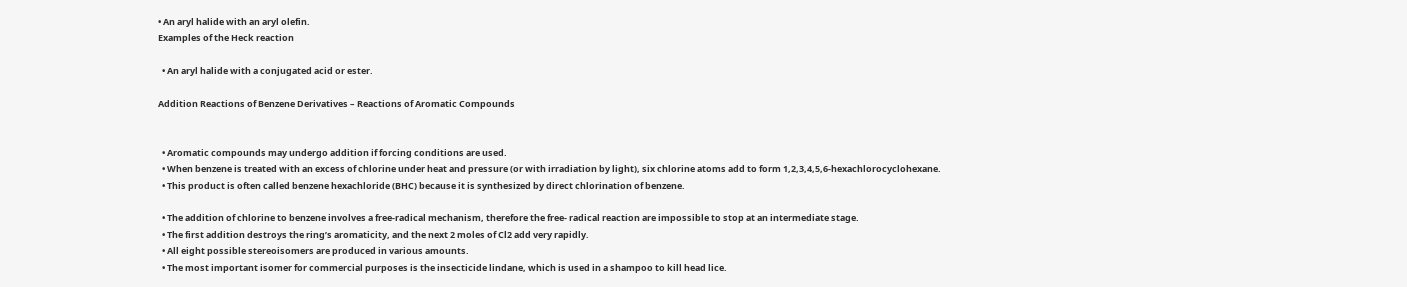• An aryl halide with an aryl olefin.
Examples of the Heck reaction

  • An aryl halide with a conjugated acid or ester.

Addition Reactions of Benzene Derivatives – Reactions of Aromatic Compounds


  • Aromatic compounds may undergo addition if forcing conditions are used.
  • When benzene is treated with an excess of chlorine under heat and pressure (or with irradiation by light), six chlorine atoms add to form 1,2,3,4,5,6-hexachlorocyclohexane.
  • This product is often called benzene hexachloride (BHC) because it is synthesized by direct chlorination of benzene.

  • The addition of chlorine to benzene involves a free-radical mechanism, therefore the free- radical reaction are impossible to stop at an intermediate stage.
  • The first addition destroys the ring’s aromaticity, and the next 2 moles of Cl2 add very rapidly.
  • All eight possible stereoisomers are produced in various amounts.
  • The most important isomer for commercial purposes is the insecticide lindane, which is used in a shampoo to kill head lice.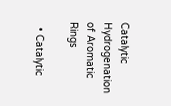Catalytic Hydrogenation of Aromatic Rings

  • Catalytic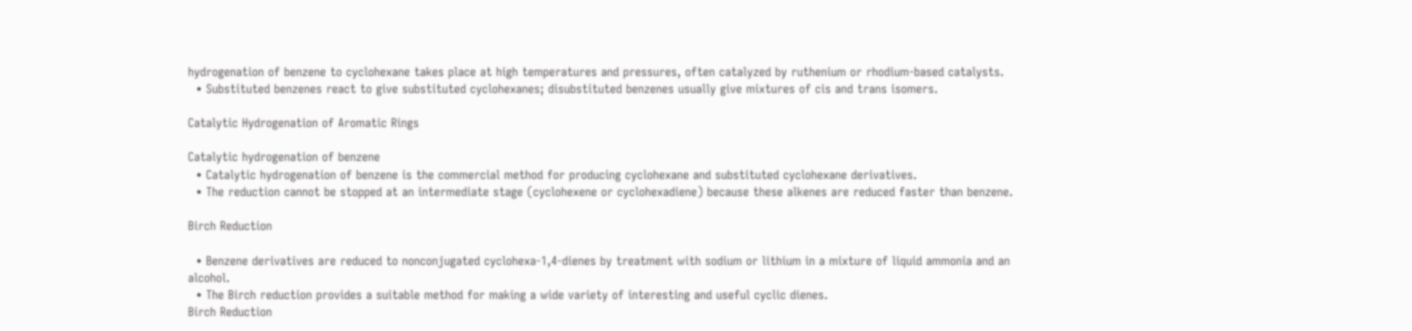hydrogenation of benzene to cyclohexane takes place at high temperatures and pressures, often catalyzed by ruthenium or rhodium-based catalysts.
  • Substituted benzenes react to give substituted cyclohexanes; disubstituted benzenes usually give mixtures of cis and trans isomers.

Catalytic Hydrogenation of Aromatic Rings

Catalytic hydrogenation of benzene
  • Catalytic hydrogenation of benzene is the commercial method for producing cyclohexane and substituted cyclohexane derivatives.
  • The reduction cannot be stopped at an intermediate stage (cyclohexene or cyclohexadiene) because these alkenes are reduced faster than benzene.

Birch Reduction

  • Benzene derivatives are reduced to nonconjugated cyclohexa-1,4-dienes by treatment with sodium or lithium in a mixture of liquid ammonia and an alcohol.
  • The Birch reduction provides a suitable method for making a wide variety of interesting and useful cyclic dienes.
Birch Reduction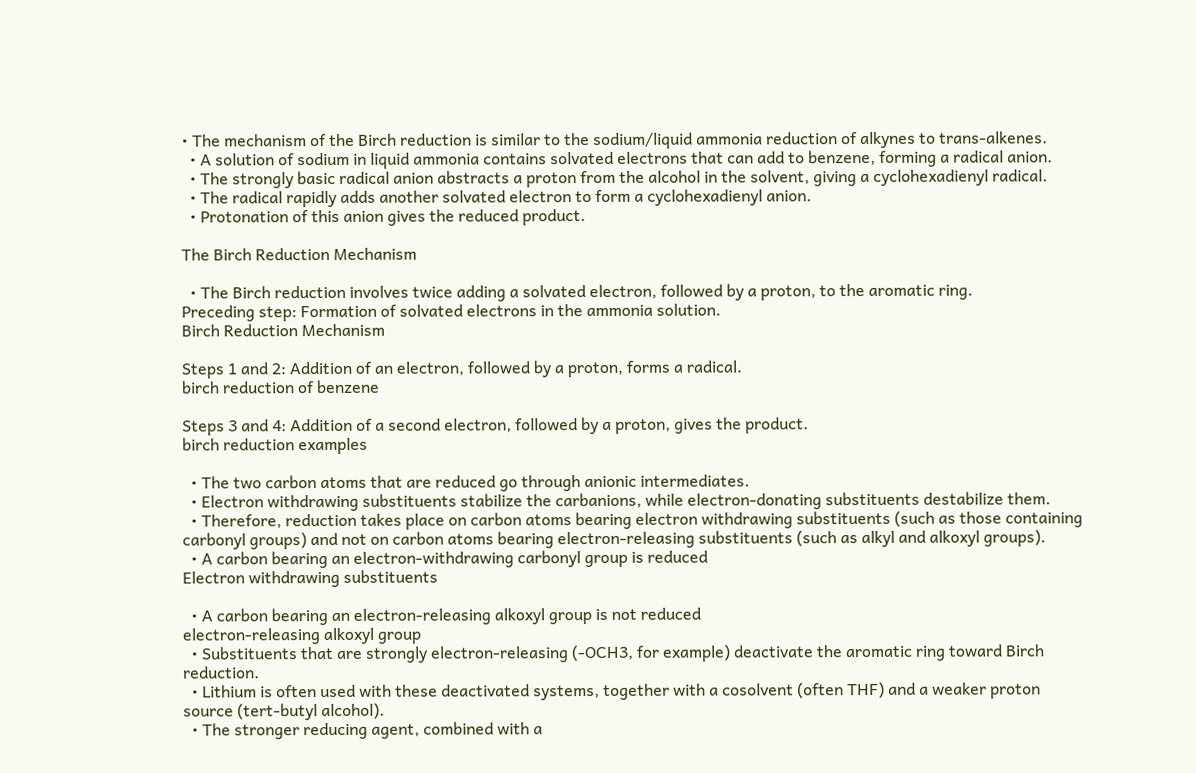• The mechanism of the Birch reduction is similar to the sodium/liquid ammonia reduction of alkynes to trans-alkenes.
  • A solution of sodium in liquid ammonia contains solvated electrons that can add to benzene, forming a radical anion.
  • The strongly basic radical anion abstracts a proton from the alcohol in the solvent, giving a cyclohexadienyl radical.
  • The radical rapidly adds another solvated electron to form a cyclohexadienyl anion.
  • Protonation of this anion gives the reduced product.

The Birch Reduction Mechanism

  • The Birch reduction involves twice adding a solvated electron, followed by a proton, to the aromatic ring.
Preceding step: Formation of solvated electrons in the ammonia solution.
Birch Reduction Mechanism

Steps 1 and 2: Addition of an electron, followed by a proton, forms a radical.
birch reduction of benzene

Steps 3 and 4: Addition of a second electron, followed by a proton, gives the product.
birch reduction examples

  • The two carbon atoms that are reduced go through anionic intermediates.
  • Electron withdrawing substituents stabilize the carbanions, while electron-donating substituents destabilize them.
  • Therefore, reduction takes place on carbon atoms bearing electron withdrawing substituents (such as those containing carbonyl groups) and not on carbon atoms bearing electron-releasing substituents (such as alkyl and alkoxyl groups).
  • A carbon bearing an electron-withdrawing carbonyl group is reduced
Electron withdrawing substituents

  • A carbon bearing an electron-releasing alkoxyl group is not reduced
electron-releasing alkoxyl group
  • Substituents that are strongly electron-releasing (-OCH3, for example) deactivate the aromatic ring toward Birch reduction.
  • Lithium is often used with these deactivated systems, together with a cosolvent (often THF) and a weaker proton source (tert-butyl alcohol).
  • The stronger reducing agent, combined with a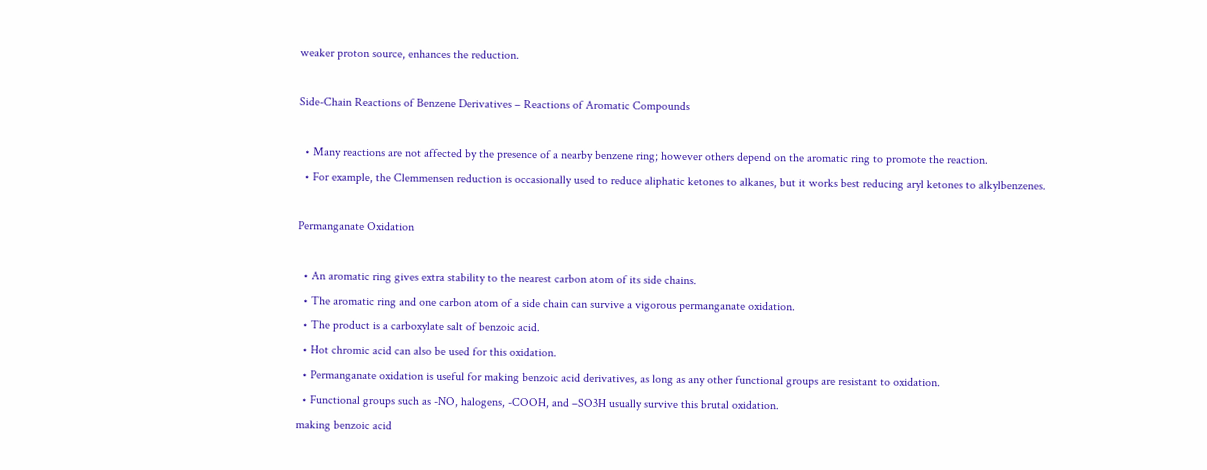weaker proton source, enhances the reduction.

Side-Chain Reactions of Benzene Derivatives – Reactions of Aromatic Compounds

  • Many reactions are not affected by the presence of a nearby benzene ring; however others depend on the aromatic ring to promote the reaction.
  • For example, the Clemmensen reduction is occasionally used to reduce aliphatic ketones to alkanes, but it works best reducing aryl ketones to alkylbenzenes.

Permanganate Oxidation

  • An aromatic ring gives extra stability to the nearest carbon atom of its side chains.
  • The aromatic ring and one carbon atom of a side chain can survive a vigorous permanganate oxidation.
  • The product is a carboxylate salt of benzoic acid.
  • Hot chromic acid can also be used for this oxidation.
  • Permanganate oxidation is useful for making benzoic acid derivatives, as long as any other functional groups are resistant to oxidation.
  • Functional groups such as -NO, halogens, -COOH, and –SO3H usually survive this brutal oxidation.
making benzoic acid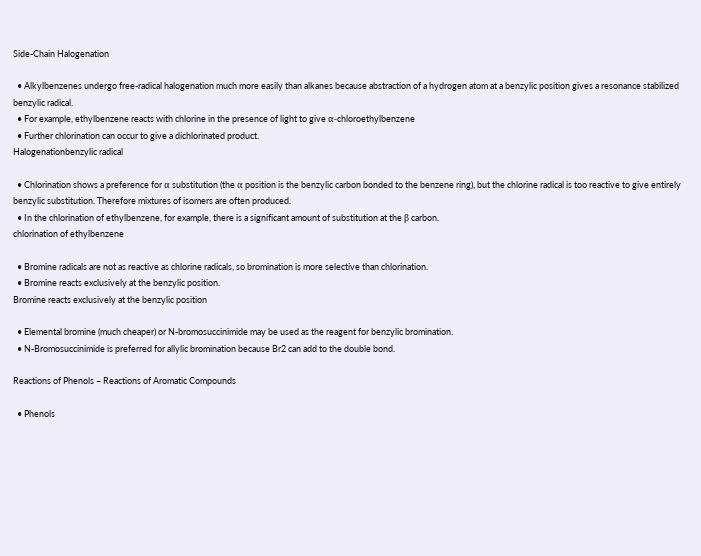Side-Chain Halogenation

  • Alkylbenzenes undergo free-radical halogenation much more easily than alkanes because abstraction of a hydrogen atom at a benzylic position gives a resonance stabilized benzylic radical.
  • For example, ethylbenzene reacts with chlorine in the presence of light to give α-chloroethylbenzene
  • Further chlorination can occur to give a dichlorinated product.
Halogenationbenzylic radical

  • Chlorination shows a preference for α substitution (the α position is the benzylic carbon bonded to the benzene ring), but the chlorine radical is too reactive to give entirely benzylic substitution. Therefore mixtures of isomers are often produced.
  • In the chlorination of ethylbenzene, for example, there is a significant amount of substitution at the β carbon.
chlorination of ethylbenzene

  • Bromine radicals are not as reactive as chlorine radicals, so bromination is more selective than chlorination.
  • Bromine reacts exclusively at the benzylic position.
Bromine reacts exclusively at the benzylic position

  • Elemental bromine (much cheaper) or N-bromosuccinimide may be used as the reagent for benzylic bromination.
  • N-Bromosuccinimide is preferred for allylic bromination because Br2 can add to the double bond.

Reactions of Phenols – Reactions of Aromatic Compounds

  • Phenols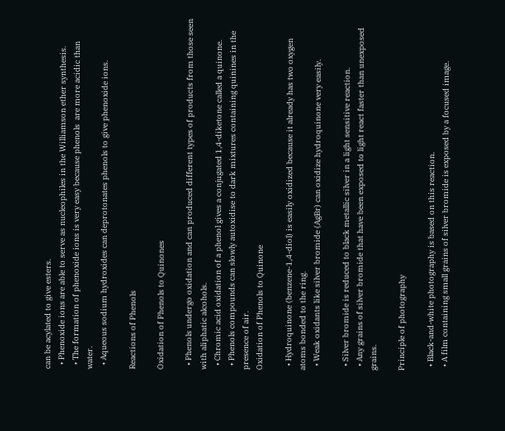can be acylated to give esters.
  • Phenoxide ions are able to serve as nucleophiles in the Williamson ether synthesis.
  • The formation of phenoxide ions is very easy because phenols  are more acidic than water.
  • Aqueous sodium hydroxides can deprotonates phenols to give phenoxide ions.

Reactions of Phenols

Oxidation of Phenols to Quinones

  • Phenols undergo oxidation and can produced different types of products from those seen with aliphatic alcohols.
  • Chromic acid oxidation of a phenol gives a conjugated 1,4-diketone called a quinone.
  • Phenols compounds can slowly autoxidise to dark mixtures containing quinines in the presence of air.
Oxidation of Phenols to Quinone

  • Hydroquinone (benzene-1,4-diol) is easily oxidized because it already has two oxygen atoms bonded to the ring.
  • Weak oxidants like silver bromide (AgBr) can oxidize hydroquinone very easily.

  • Silver bromide is reduced to black metallic silver in a light sensitive reaction.
  • Any grains of silver bromide that have been exposed to light react faster than unexposed grains.

Principle of photography

  • Black-and-white photography is based on this reaction.
  • A film containing small grains of silver bromide is exposed by a focused image.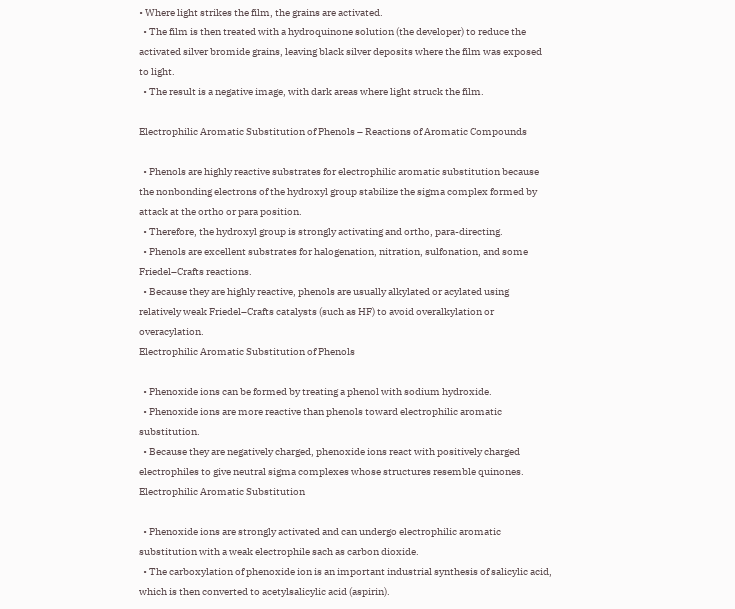• Where light strikes the film, the grains are activated.
  • The film is then treated with a hydroquinone solution (the developer) to reduce the activated silver bromide grains, leaving black silver deposits where the film was exposed to light.
  • The result is a negative image, with dark areas where light struck the film.

Electrophilic Aromatic Substitution of Phenols – Reactions of Aromatic Compounds

  • Phenols are highly reactive substrates for electrophilic aromatic substitution because the nonbonding electrons of the hydroxyl group stabilize the sigma complex formed by attack at the ortho or para position.
  • Therefore, the hydroxyl group is strongly activating and ortho, para-directing.
  • Phenols are excellent substrates for halogenation, nitration, sulfonation, and some Friedel–Crafts reactions.
  • Because they are highly reactive, phenols are usually alkylated or acylated using relatively weak Friedel–Crafts catalysts (such as HF) to avoid overalkylation or overacylation.
Electrophilic Aromatic Substitution of Phenols

  • Phenoxide ions can be formed by treating a phenol with sodium hydroxide.
  • Phenoxide ions are more reactive than phenols toward electrophilic aromatic substitution.
  • Because they are negatively charged, phenoxide ions react with positively charged electrophiles to give neutral sigma complexes whose structures resemble quinones.
Electrophilic Aromatic Substitution

  • Phenoxide ions are strongly activated and can undergo electrophilic aromatic substitution with a weak electrophile sach as carbon dioxide.
  • The carboxylation of phenoxide ion is an important industrial synthesis of salicylic acid, which is then converted to acetylsalicylic acid (aspirin).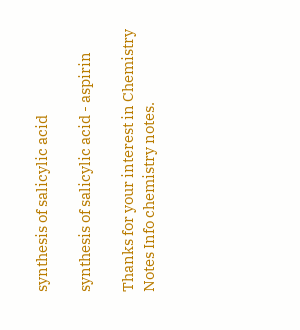synthesis of salicylic acid

synthesis of salicylic acid - aspirin

Thanks for your interest in Chemistry Notes Info chemistry notes.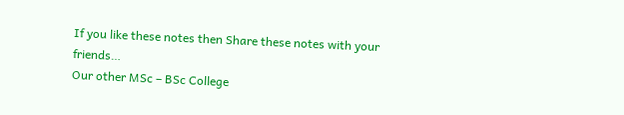If you like these notes then Share these notes with your friends…
Our other MSc – BSc College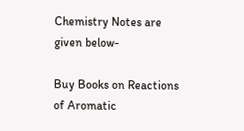Chemistry Notes are given below-

Buy Books on Reactions of Aromatic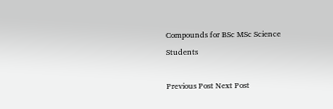Compounds for BSc MSc Science Students

Previous Post Next Post